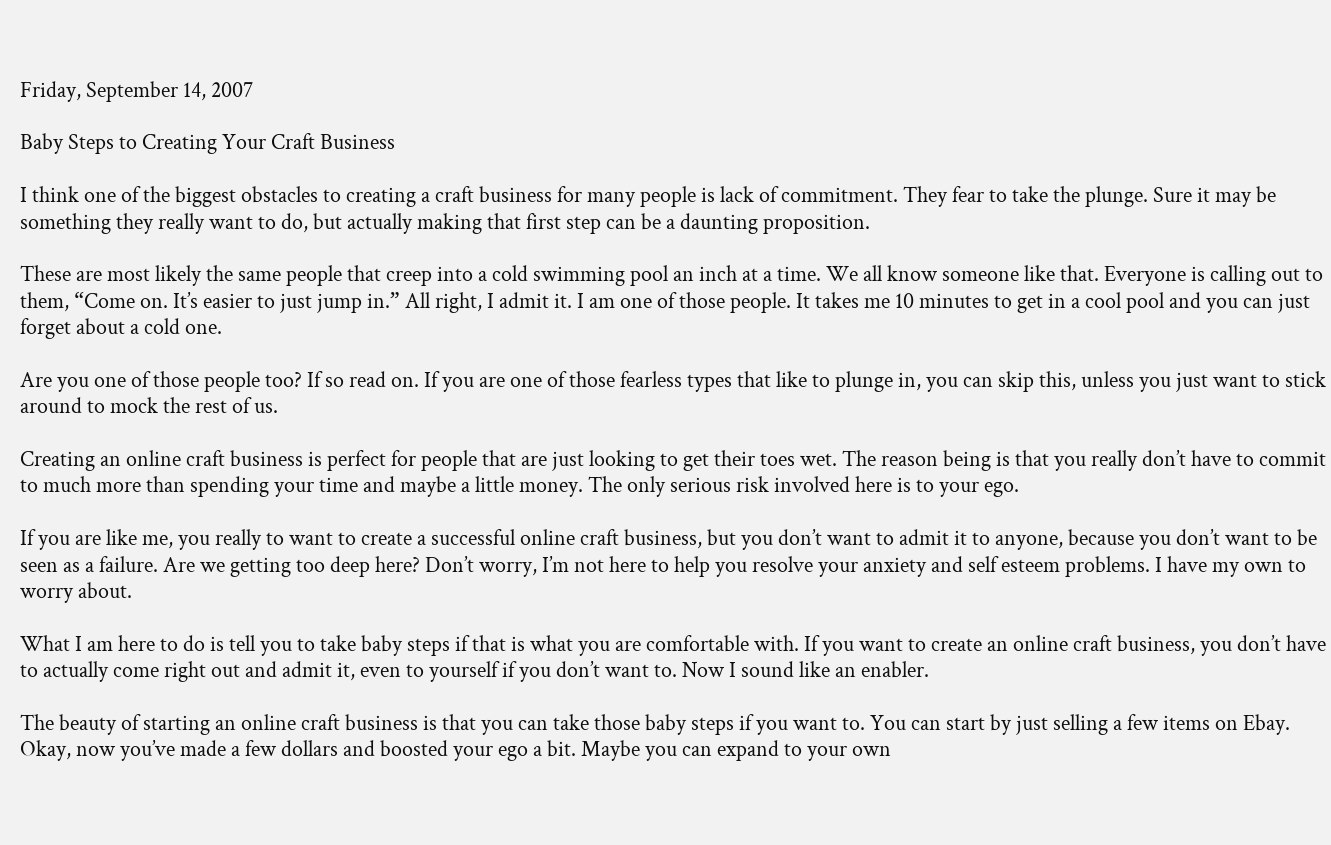Friday, September 14, 2007

Baby Steps to Creating Your Craft Business

I think one of the biggest obstacles to creating a craft business for many people is lack of commitment. They fear to take the plunge. Sure it may be something they really want to do, but actually making that first step can be a daunting proposition.

These are most likely the same people that creep into a cold swimming pool an inch at a time. We all know someone like that. Everyone is calling out to them, “Come on. It’s easier to just jump in.” All right, I admit it. I am one of those people. It takes me 10 minutes to get in a cool pool and you can just forget about a cold one.

Are you one of those people too? If so read on. If you are one of those fearless types that like to plunge in, you can skip this, unless you just want to stick around to mock the rest of us.

Creating an online craft business is perfect for people that are just looking to get their toes wet. The reason being is that you really don’t have to commit to much more than spending your time and maybe a little money. The only serious risk involved here is to your ego.

If you are like me, you really to want to create a successful online craft business, but you don’t want to admit it to anyone, because you don’t want to be seen as a failure. Are we getting too deep here? Don’t worry, I’m not here to help you resolve your anxiety and self esteem problems. I have my own to worry about.

What I am here to do is tell you to take baby steps if that is what you are comfortable with. If you want to create an online craft business, you don’t have to actually come right out and admit it, even to yourself if you don’t want to. Now I sound like an enabler.

The beauty of starting an online craft business is that you can take those baby steps if you want to. You can start by just selling a few items on Ebay. Okay, now you’ve made a few dollars and boosted your ego a bit. Maybe you can expand to your own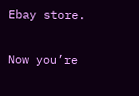Ebay store.

Now you’re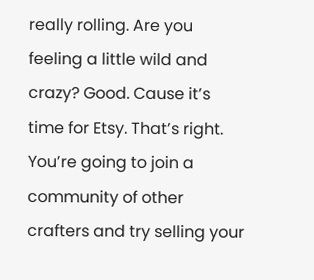really rolling. Are you feeling a little wild and crazy? Good. Cause it’s time for Etsy. That’s right. You’re going to join a community of other crafters and try selling your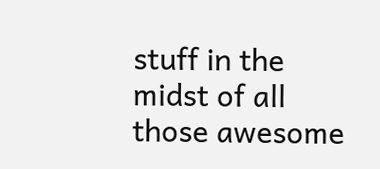stuff in the midst of all those awesome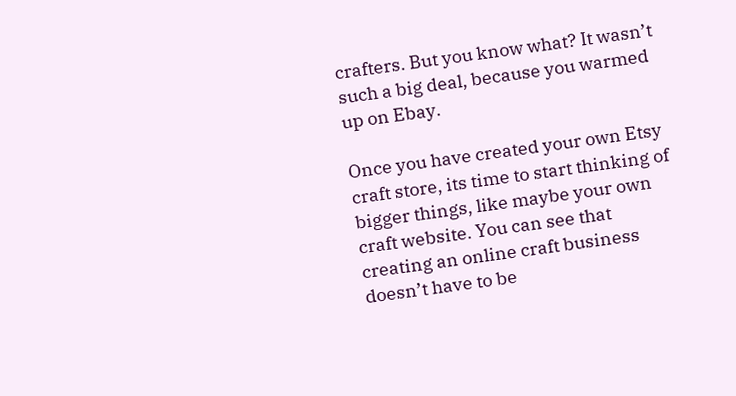crafters. But you know what? It wasn’t such a big deal, because you warmed up on Ebay.

Once you have created your own Etsy craft store, its time to start thinking of bigger things, like maybe your own craft website. You can see that creating an online craft business doesn’t have to be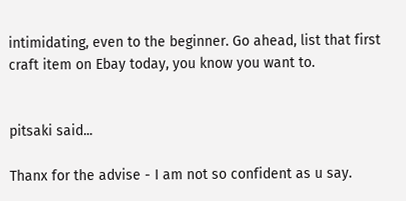intimidating, even to the beginner. Go ahead, list that first craft item on Ebay today, you know you want to.


pitsaki said...

Thanx for the advise - I am not so confident as u say.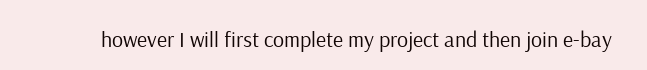however I will first complete my project and then join e-bay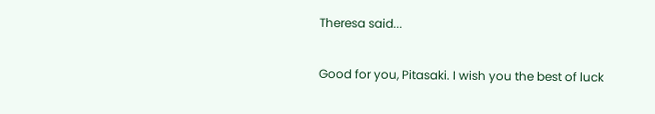Theresa said...

Good for you, Pitasaki. I wish you the best of luck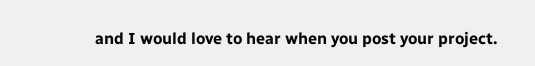and I would love to hear when you post your project.